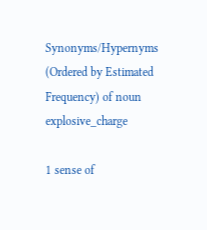Synonyms/Hypernyms (Ordered by Estimated Frequency) of noun explosive_charge

1 sense of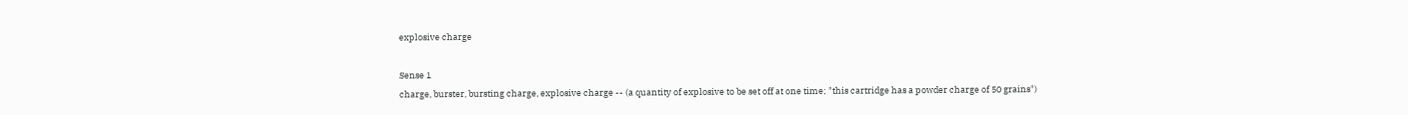explosive charge

Sense 1
charge, burster, bursting charge, explosive charge -- (a quantity of explosive to be set off at one time; "this cartridge has a powder charge of 50 grains")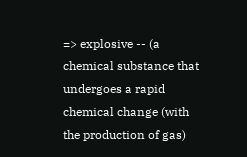=> explosive -- (a chemical substance that undergoes a rapid chemical change (with the production of gas)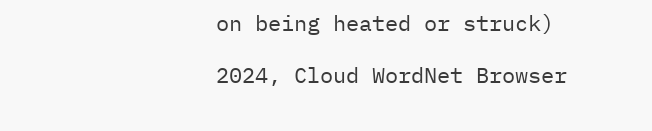on being heated or struck)

2024, Cloud WordNet Browser